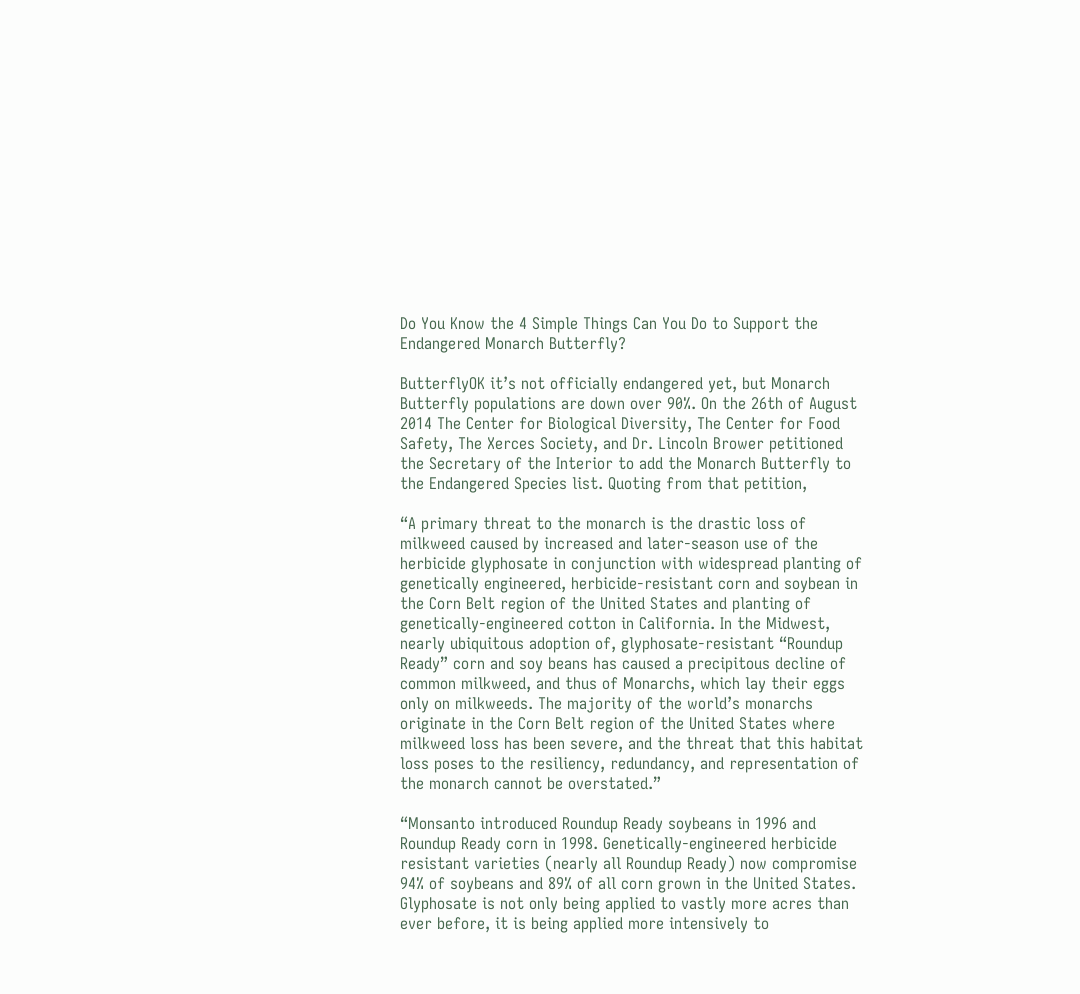Do You Know the 4 Simple Things Can You Do to Support the Endangered Monarch Butterfly?

ButterflyOK it’s not officially endangered yet, but Monarch Butterfly populations are down over 90%. On the 26th of August 2014 The Center for Biological Diversity, The Center for Food Safety, The Xerces Society, and Dr. Lincoln Brower petitioned the Secretary of the Interior to add the Monarch Butterfly to the Endangered Species list. Quoting from that petition,

“A primary threat to the monarch is the drastic loss of milkweed caused by increased and later-season use of the herbicide glyphosate in conjunction with widespread planting of genetically engineered, herbicide-resistant corn and soybean in the Corn Belt region of the United States and planting of genetically-engineered cotton in California. In the Midwest, nearly ubiquitous adoption of, glyphosate-resistant “Roundup Ready” corn and soy beans has caused a precipitous decline of common milkweed, and thus of Monarchs, which lay their eggs only on milkweeds. The majority of the world’s monarchs originate in the Corn Belt region of the United States where milkweed loss has been severe, and the threat that this habitat loss poses to the resiliency, redundancy, and representation of the monarch cannot be overstated.”

“Monsanto introduced Roundup Ready soybeans in 1996 and Roundup Ready corn in 1998. Genetically-engineered herbicide resistant varieties (nearly all Roundup Ready) now compromise 94% of soybeans and 89% of all corn grown in the United States. Glyphosate is not only being applied to vastly more acres than ever before, it is being applied more intensively to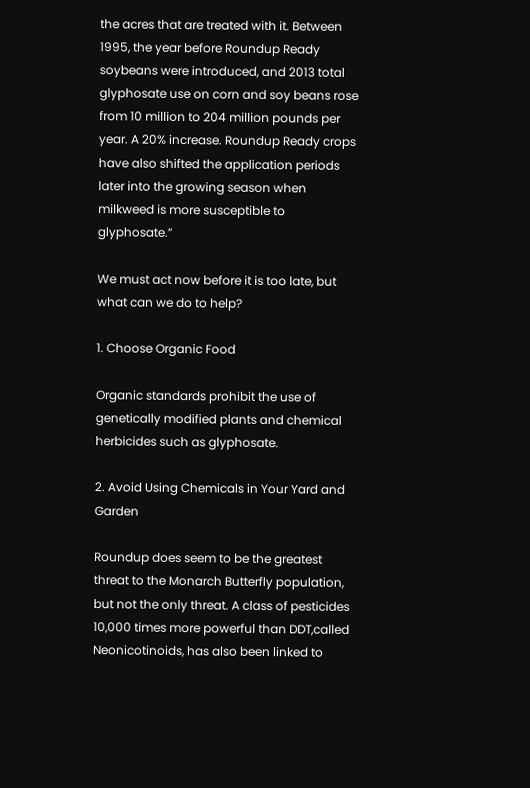the acres that are treated with it. Between 1995, the year before Roundup Ready soybeans were introduced, and 2013 total glyphosate use on corn and soy beans rose from 10 million to 204 million pounds per year. A 20% increase. Roundup Ready crops have also shifted the application periods later into the growing season when milkweed is more susceptible to glyphosate.”

We must act now before it is too late, but what can we do to help?

1. Choose Organic Food

Organic standards prohibit the use of genetically modified plants and chemical herbicides such as glyphosate.

2. Avoid Using Chemicals in Your Yard and Garden

Roundup does seem to be the greatest threat to the Monarch Butterfly population, but not the only threat. A class of pesticides 10,000 times more powerful than DDT,called Neonicotinoids, has also been linked to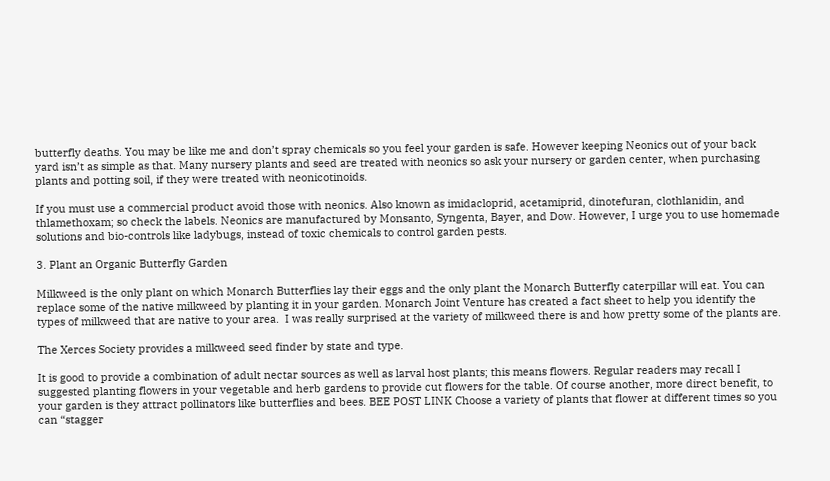butterfly deaths. You may be like me and don’t spray chemicals so you feel your garden is safe. However keeping Neonics out of your back yard isn’t as simple as that. Many nursery plants and seed are treated with neonics so ask your nursery or garden center, when purchasing plants and potting soil, if they were treated with neonicotinoids.

If you must use a commercial product avoid those with neonics. Also known as imidacloprid, acetamiprid, dinotefuran, clothlanidin, and thlamethoxam; so check the labels. Neonics are manufactured by Monsanto, Syngenta, Bayer, and Dow. However, I urge you to use homemade solutions and bio-controls like ladybugs, instead of toxic chemicals to control garden pests.

3. Plant an Organic Butterfly Garden

Milkweed is the only plant on which Monarch Butterflies lay their eggs and the only plant the Monarch Butterfly caterpillar will eat. You can replace some of the native milkweed by planting it in your garden. Monarch Joint Venture has created a fact sheet to help you identify the types of milkweed that are native to your area.  I was really surprised at the variety of milkweed there is and how pretty some of the plants are.

The Xerces Society provides a milkweed seed finder by state and type.

It is good to provide a combination of adult nectar sources as well as larval host plants; this means flowers. Regular readers may recall I suggested planting flowers in your vegetable and herb gardens to provide cut flowers for the table. Of course another, more direct benefit, to your garden is they attract pollinators like butterflies and bees. BEE POST LINK Choose a variety of plants that flower at different times so you can “stagger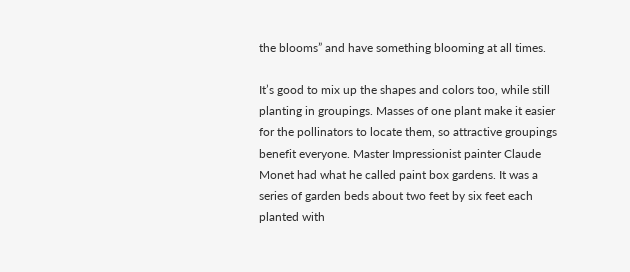the blooms” and have something blooming at all times.

It’s good to mix up the shapes and colors too, while still planting in groupings. Masses of one plant make it easier for the pollinators to locate them, so attractive groupings benefit everyone. Master Impressionist painter Claude Monet had what he called paint box gardens. It was a series of garden beds about two feet by six feet each planted with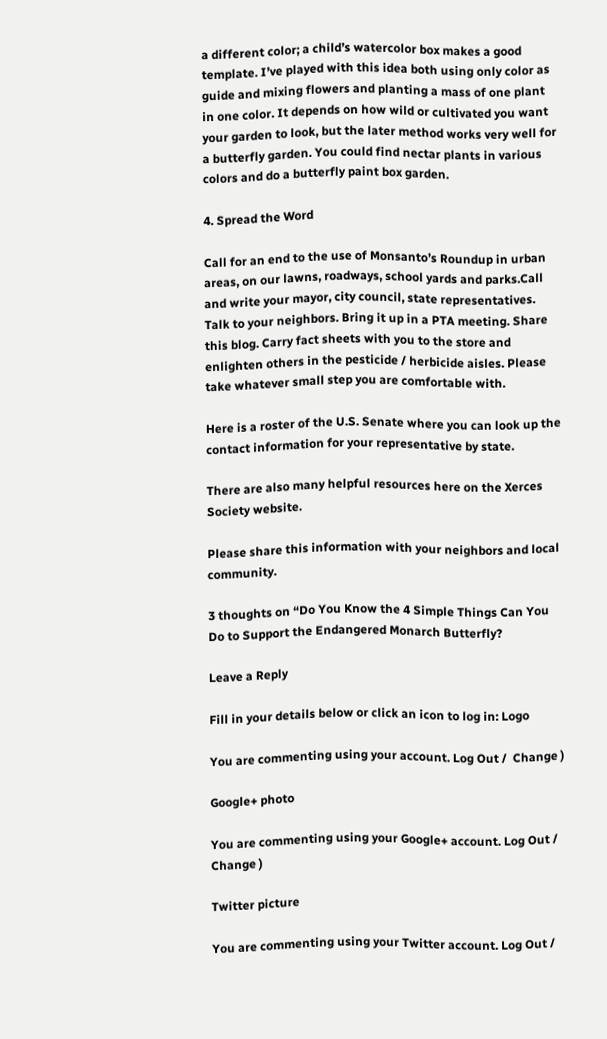a different color; a child’s watercolor box makes a good template. I’ve played with this idea both using only color as guide and mixing flowers and planting a mass of one plant in one color. It depends on how wild or cultivated you want your garden to look, but the later method works very well for a butterfly garden. You could find nectar plants in various colors and do a butterfly paint box garden.

4. Spread the Word

Call for an end to the use of Monsanto’s Roundup in urban areas, on our lawns, roadways, school yards and parks.Call and write your mayor, city council, state representatives. Talk to your neighbors. Bring it up in a PTA meeting. Share this blog. Carry fact sheets with you to the store and enlighten others in the pesticide / herbicide aisles. Please take whatever small step you are comfortable with.

Here is a roster of the U.S. Senate where you can look up the contact information for your representative by state.

There are also many helpful resources here on the Xerces Society website.

Please share this information with your neighbors and local community.

3 thoughts on “Do You Know the 4 Simple Things Can You Do to Support the Endangered Monarch Butterfly?

Leave a Reply

Fill in your details below or click an icon to log in: Logo

You are commenting using your account. Log Out /  Change )

Google+ photo

You are commenting using your Google+ account. Log Out /  Change )

Twitter picture

You are commenting using your Twitter account. Log Out /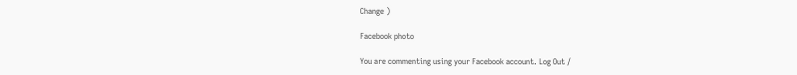Change )

Facebook photo

You are commenting using your Facebook account. Log Out /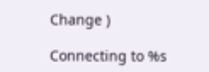Change )

Connecting to %s